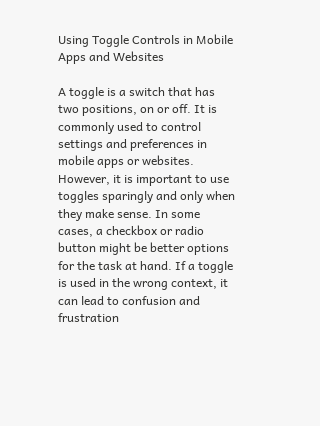Using Toggle Controls in Mobile Apps and Websites

A toggle is a switch that has two positions, on or off. It is commonly used to control settings and preferences in mobile apps or websites. However, it is important to use toggles sparingly and only when they make sense. In some cases, a checkbox or radio button might be better options for the task at hand. If a toggle is used in the wrong context, it can lead to confusion and frustration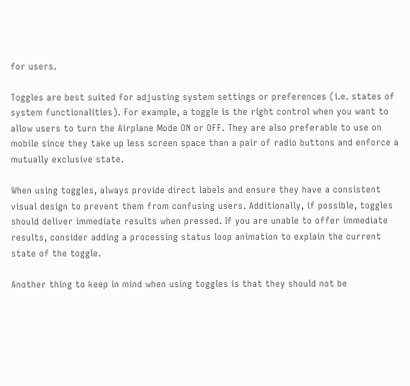for users.

Toggles are best suited for adjusting system settings or preferences (i.e. states of system functionalities). For example, a toggle is the right control when you want to allow users to turn the Airplane Mode ON or OFF. They are also preferable to use on mobile since they take up less screen space than a pair of radio buttons and enforce a mutually exclusive state.

When using toggles, always provide direct labels and ensure they have a consistent visual design to prevent them from confusing users. Additionally, if possible, toggles should deliver immediate results when pressed. If you are unable to offer immediate results, consider adding a processing status loop animation to explain the current state of the toggle.

Another thing to keep in mind when using toggles is that they should not be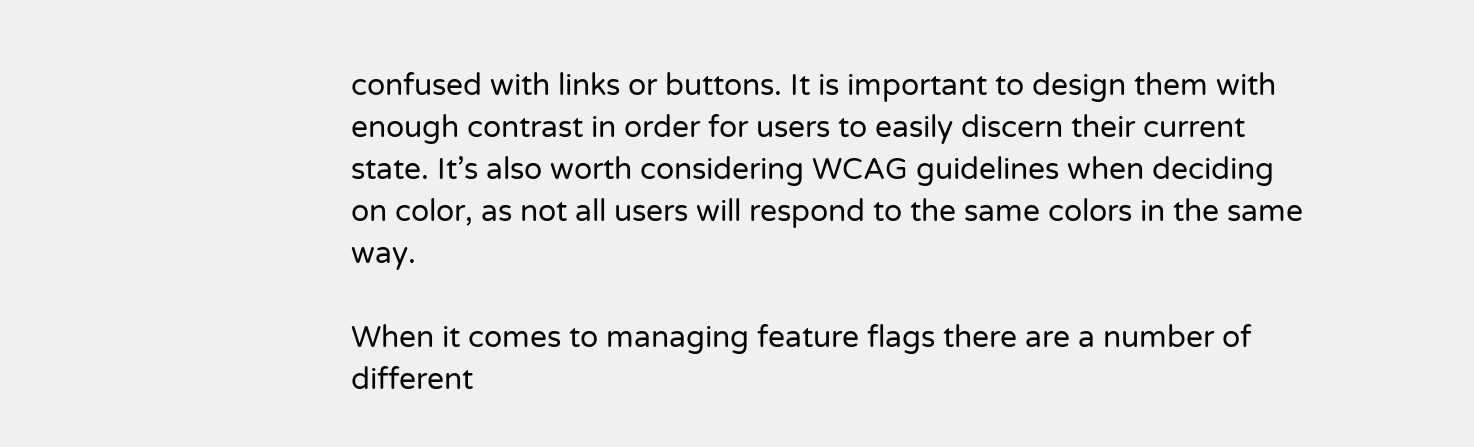confused with links or buttons. It is important to design them with enough contrast in order for users to easily discern their current state. It’s also worth considering WCAG guidelines when deciding on color, as not all users will respond to the same colors in the same way.

When it comes to managing feature flags there are a number of different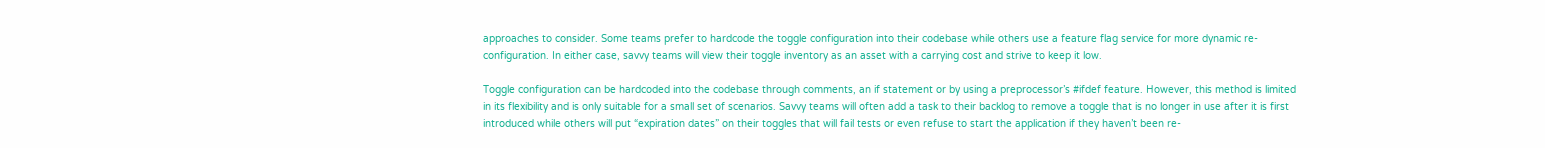approaches to consider. Some teams prefer to hardcode the toggle configuration into their codebase while others use a feature flag service for more dynamic re-configuration. In either case, savvy teams will view their toggle inventory as an asset with a carrying cost and strive to keep it low.

Toggle configuration can be hardcoded into the codebase through comments, an if statement or by using a preprocessor’s #ifdef feature. However, this method is limited in its flexibility and is only suitable for a small set of scenarios. Savvy teams will often add a task to their backlog to remove a toggle that is no longer in use after it is first introduced while others will put “expiration dates” on their toggles that will fail tests or even refuse to start the application if they haven’t been re-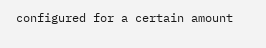configured for a certain amount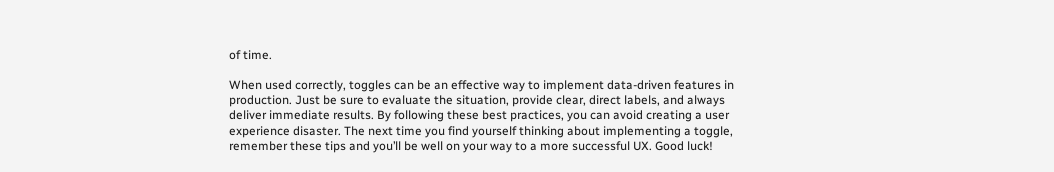of time.

When used correctly, toggles can be an effective way to implement data-driven features in production. Just be sure to evaluate the situation, provide clear, direct labels, and always deliver immediate results. By following these best practices, you can avoid creating a user experience disaster. The next time you find yourself thinking about implementing a toggle, remember these tips and you’ll be well on your way to a more successful UX. Good luck!